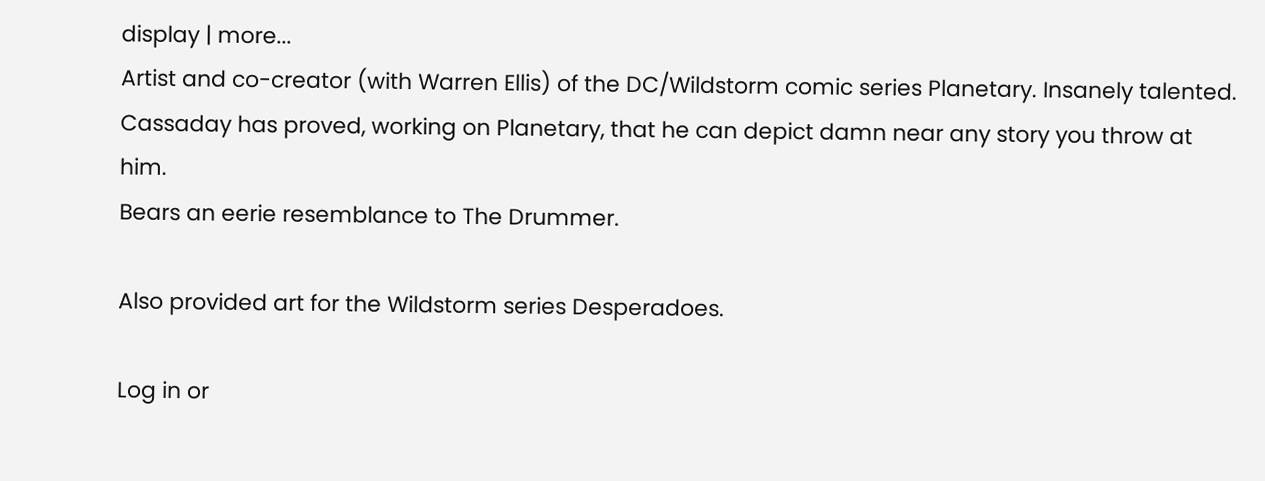display | more...
Artist and co-creator (with Warren Ellis) of the DC/Wildstorm comic series Planetary. Insanely talented. Cassaday has proved, working on Planetary, that he can depict damn near any story you throw at him.
Bears an eerie resemblance to The Drummer.

Also provided art for the Wildstorm series Desperadoes.

Log in or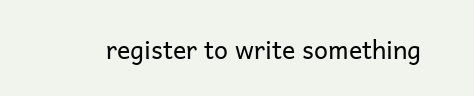register to write something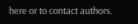here or to contact authors.